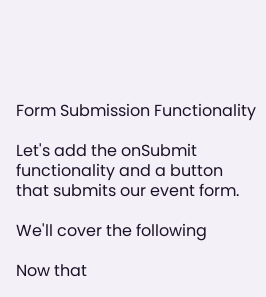Form Submission Functionality

Let's add the onSubmit functionality and a button that submits our event form.

We'll cover the following

Now that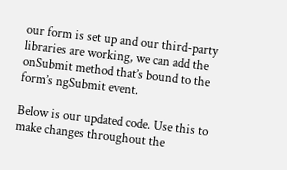our form is set up and our third-party libraries are working, we can add the onSubmit method that’s bound to the form’s ngSubmit event.

Below is our updated code. Use this to make changes throughout the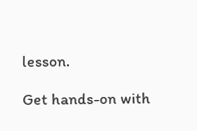lesson.

Get hands-on with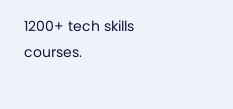1200+ tech skills courses.